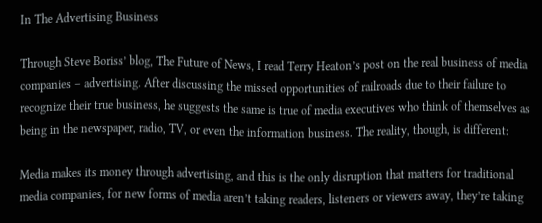In The Advertising Business

Through Steve Boriss’ blog, The Future of News, I read Terry Heaton’s post on the real business of media companies – advertising. After discussing the missed opportunities of railroads due to their failure to recognize their true business, he suggests the same is true of media executives who think of themselves as being in the newspaper, radio, TV, or even the information business. The reality, though, is different:

Media makes its money through advertising, and this is the only disruption that matters for traditional media companies, for new forms of media aren’t taking readers, listeners or viewers away, they’re taking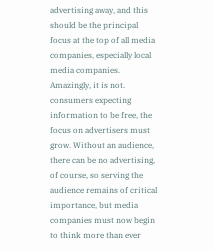advertising away, and this should be the principal focus at the top of all media companies, especially local media companies. Amazingly, it is not. consumers expecting information to be free, the focus on advertisers must grow. Without an audience, there can be no advertising, of course, so serving the audience remains of critical importance, but media companies must now begin to think more than ever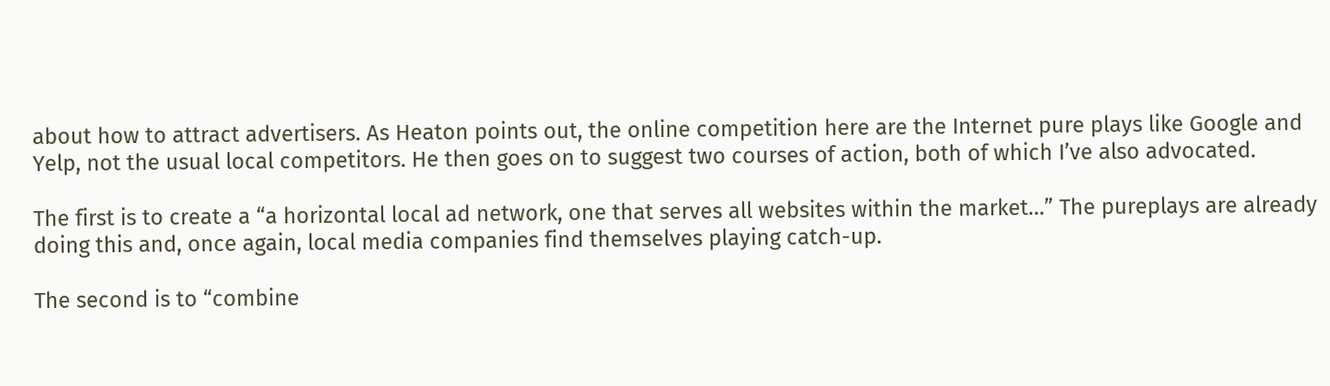about how to attract advertisers. As Heaton points out, the online competition here are the Internet pure plays like Google and Yelp, not the usual local competitors. He then goes on to suggest two courses of action, both of which I’ve also advocated.

The first is to create a “a horizontal local ad network, one that serves all websites within the market…” The pureplays are already doing this and, once again, local media companies find themselves playing catch-up.

The second is to “combine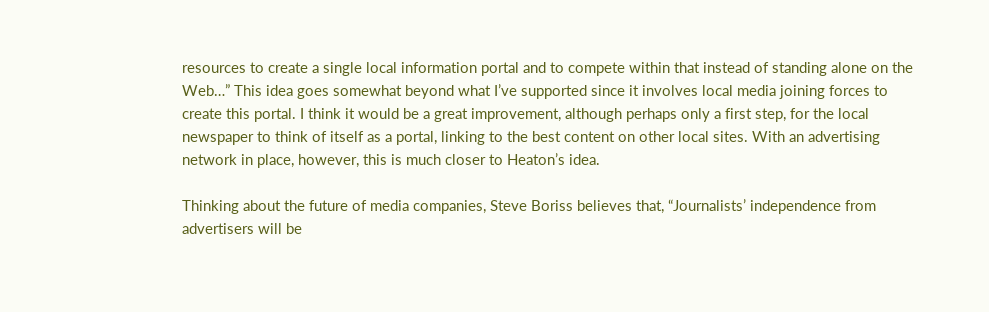resources to create a single local information portal and to compete within that instead of standing alone on the Web…” This idea goes somewhat beyond what I’ve supported since it involves local media joining forces to create this portal. I think it would be a great improvement, although perhaps only a first step, for the local newspaper to think of itself as a portal, linking to the best content on other local sites. With an advertising network in place, however, this is much closer to Heaton’s idea.

Thinking about the future of media companies, Steve Boriss believes that, “Journalists’ independence from advertisers will be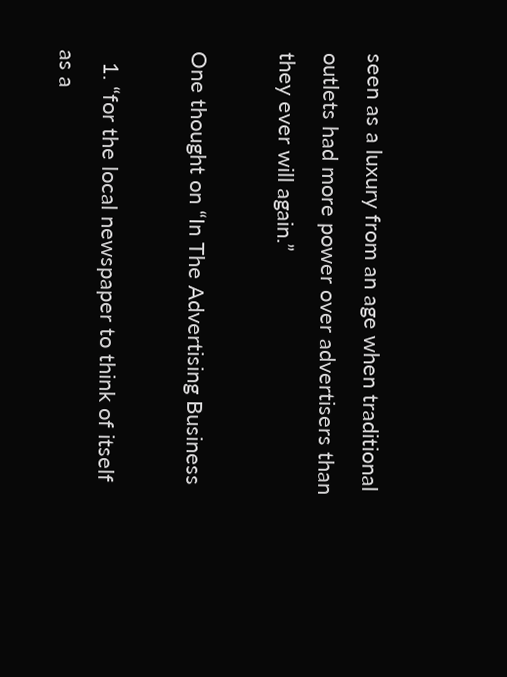seen as a luxury from an age when traditional outlets had more power over advertisers than they ever will again.”

One thought on “In The Advertising Business

  1. “for the local newspaper to think of itself as a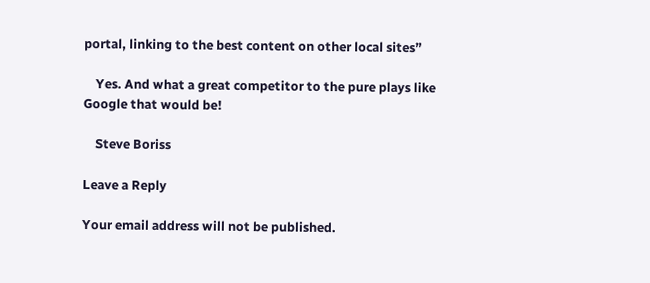portal, linking to the best content on other local sites”

    Yes. And what a great competitor to the pure plays like Google that would be!

    Steve Boriss

Leave a Reply

Your email address will not be published.